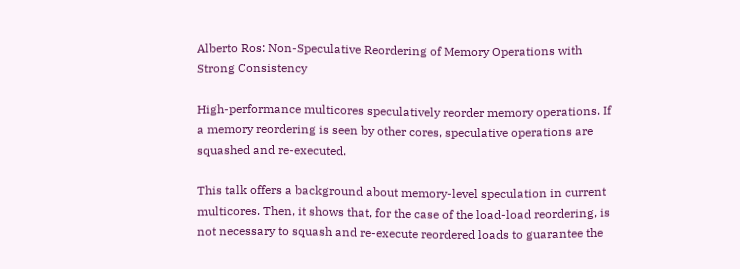Alberto Ros: Non-Speculative Reordering of Memory Operations with Strong Consistency

High-performance multicores speculatively reorder memory operations. If a memory reordering is seen by other cores, speculative operations are squashed and re-executed.

This talk offers a background about memory-level speculation in current multicores. Then, it shows that, for the case of the load-load reordering, is not necessary to squash and re-execute reordered loads to guarantee the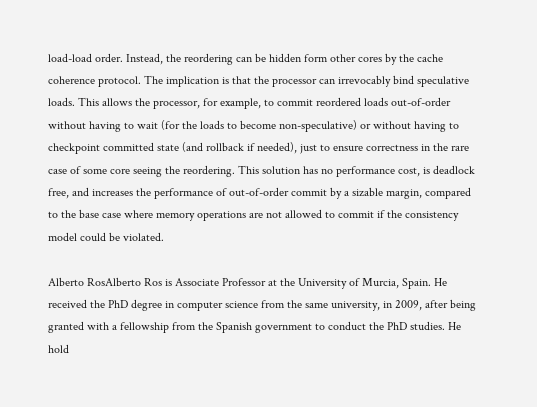load-load order. Instead, the reordering can be hidden form other cores by the cache coherence protocol. The implication is that the processor can irrevocably bind speculative loads. This allows the processor, for example, to commit reordered loads out-of-order without having to wait (for the loads to become non-speculative) or without having to checkpoint committed state (and rollback if needed), just to ensure correctness in the rare case of some core seeing the reordering. This solution has no performance cost, is deadlock free, and increases the performance of out-of-order commit by a sizable margin, compared to the base case where memory operations are not allowed to commit if the consistency model could be violated.

Alberto RosAlberto Ros is Associate Professor at the University of Murcia, Spain. He received the PhD degree in computer science from the same university, in 2009, after being granted with a fellowship from the Spanish government to conduct the PhD studies. He hold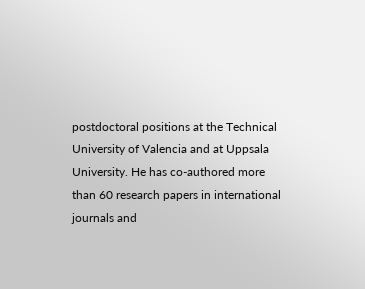postdoctoral positions at the Technical University of Valencia and at Uppsala University. He has co-authored more than 60 research papers in international journals and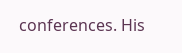conferences. His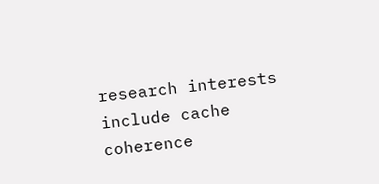research interests include cache coherence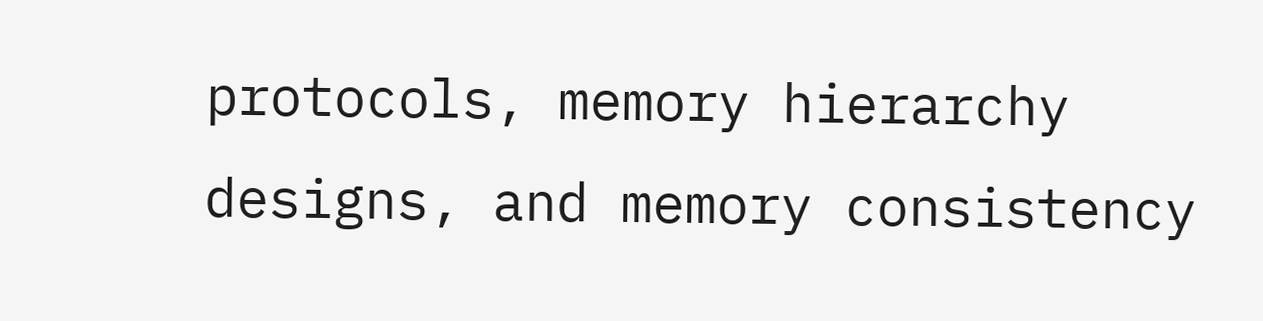protocols, memory hierarchy designs, and memory consistency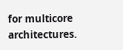for multicore architectures.